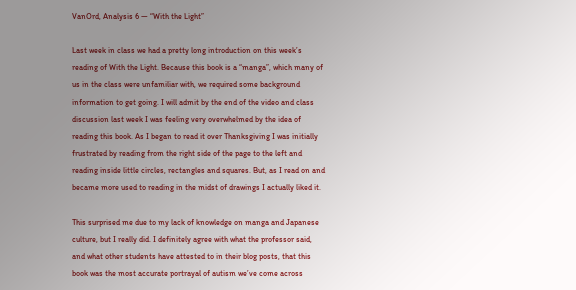VanOrd, Analysis 6 — “With the Light”

Last week in class we had a pretty long introduction on this week’s reading of With the Light. Because this book is a “manga”, which many of us in the class were unfamiliar with, we required some background information to get going. I will admit by the end of the video and class discussion last week I was feeling very overwhelmed by the idea of reading this book. As I began to read it over Thanksgiving I was initially frustrated by reading from the right side of the page to the left and reading inside little circles, rectangles and squares. But, as I read on and became more used to reading in the midst of drawings I actually liked it.

This surprised me due to my lack of knowledge on manga and Japanese culture, but I really did. I definitely agree with what the professor said, and what other students have attested to in their blog posts, that this book was the most accurate portrayal of autism we’ve come across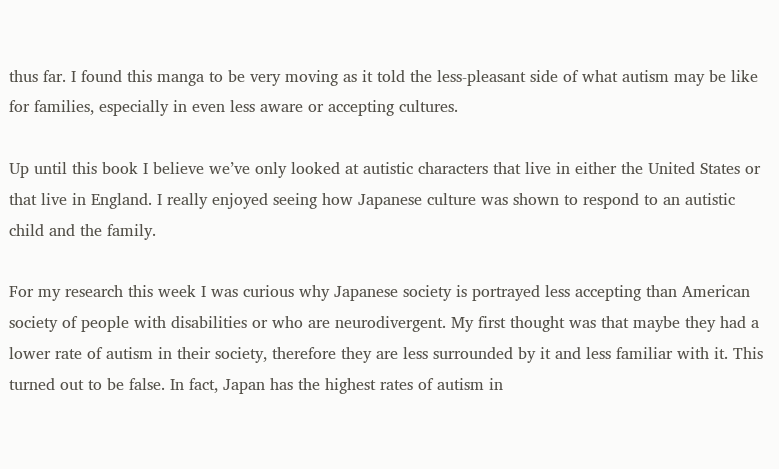thus far. I found this manga to be very moving as it told the less-pleasant side of what autism may be like for families, especially in even less aware or accepting cultures.

Up until this book I believe we’ve only looked at autistic characters that live in either the United States or that live in England. I really enjoyed seeing how Japanese culture was shown to respond to an autistic child and the family.

For my research this week I was curious why Japanese society is portrayed less accepting than American society of people with disabilities or who are neurodivergent. My first thought was that maybe they had a lower rate of autism in their society, therefore they are less surrounded by it and less familiar with it. This turned out to be false. In fact, Japan has the highest rates of autism in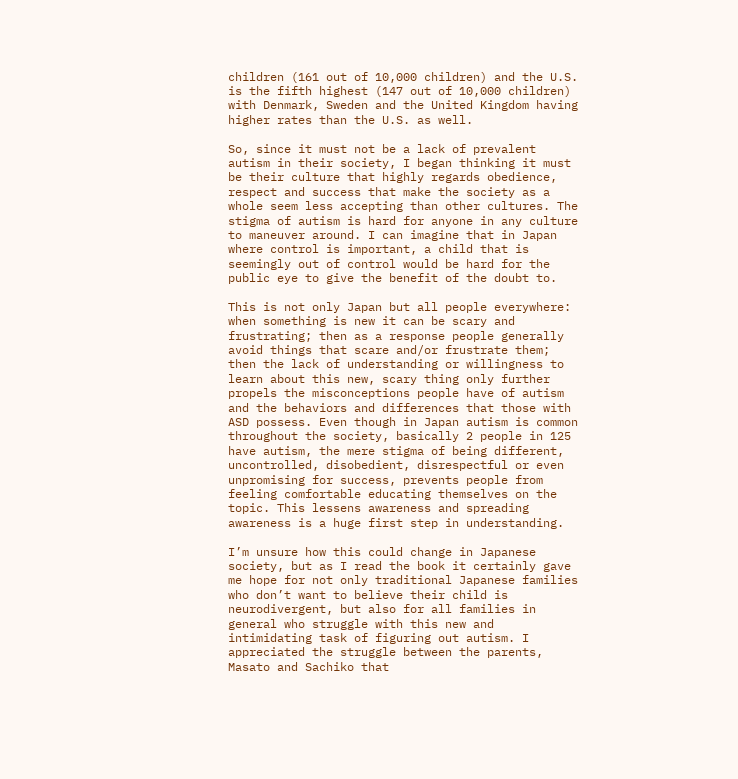children (161 out of 10,000 children) and the U.S. is the fifth highest (147 out of 10,000 children) with Denmark, Sweden and the United Kingdom having higher rates than the U.S. as well.

So, since it must not be a lack of prevalent autism in their society, I began thinking it must be their culture that highly regards obedience, respect and success that make the society as a whole seem less accepting than other cultures. The stigma of autism is hard for anyone in any culture to maneuver around. I can imagine that in Japan where control is important, a child that is seemingly out of control would be hard for the public eye to give the benefit of the doubt to.

This is not only Japan but all people everywhere: when something is new it can be scary and frustrating; then as a response people generally avoid things that scare and/or frustrate them; then the lack of understanding or willingness to learn about this new, scary thing only further propels the misconceptions people have of autism and the behaviors and differences that those with ASD possess. Even though in Japan autism is common throughout the society, basically 2 people in 125 have autism, the mere stigma of being different, uncontrolled, disobedient, disrespectful or even unpromising for success, prevents people from feeling comfortable educating themselves on the topic. This lessens awareness and spreading awareness is a huge first step in understanding.

I’m unsure how this could change in Japanese society, but as I read the book it certainly gave me hope for not only traditional Japanese families who don’t want to believe their child is neurodivergent, but also for all families in general who struggle with this new and intimidating task of figuring out autism. I appreciated the struggle between the parents, Masato and Sachiko that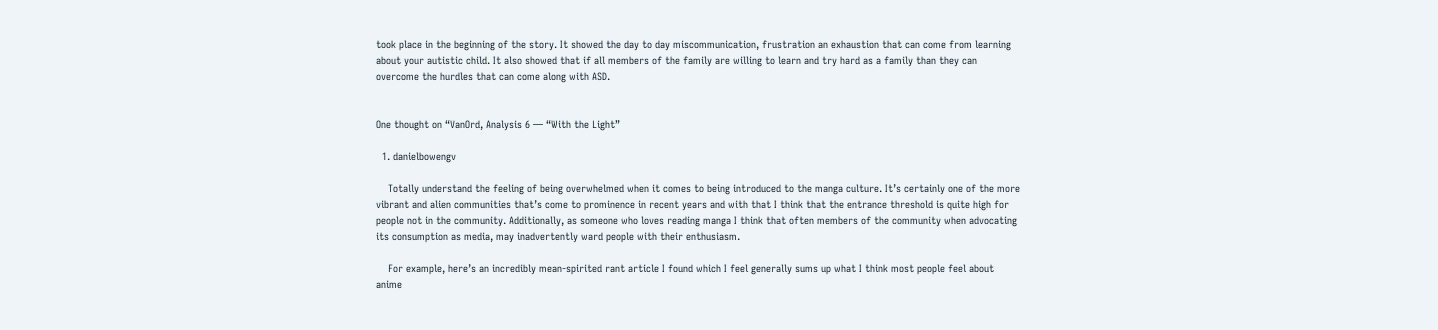took place in the beginning of the story. It showed the day to day miscommunication, frustration an exhaustion that can come from learning about your autistic child. It also showed that if all members of the family are willing to learn and try hard as a family than they can overcome the hurdles that can come along with ASD.


One thought on “VanOrd, Analysis 6 — “With the Light”

  1. danielbowengv

    Totally understand the feeling of being overwhelmed when it comes to being introduced to the manga culture. It’s certainly one of the more vibrant and alien communities that’s come to prominence in recent years and with that I think that the entrance threshold is quite high for people not in the community. Additionally, as someone who loves reading manga I think that often members of the community when advocating its consumption as media, may inadvertently ward people with their enthusiasm.

    For example, here’s an incredibly mean-spirited rant article I found which I feel generally sums up what I think most people feel about anime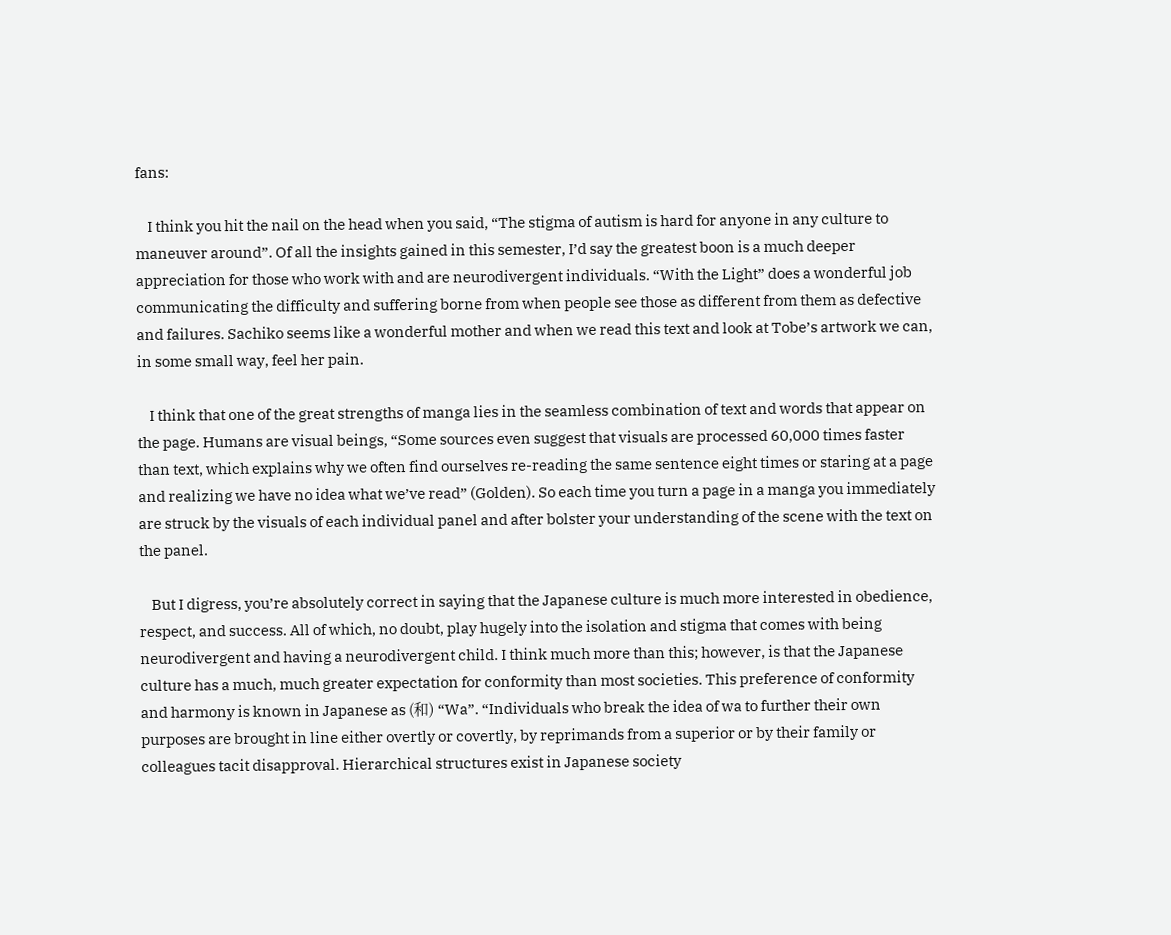fans:

    I think you hit the nail on the head when you said, “The stigma of autism is hard for anyone in any culture to maneuver around”. Of all the insights gained in this semester, I’d say the greatest boon is a much deeper appreciation for those who work with and are neurodivergent individuals. “With the Light” does a wonderful job communicating the difficulty and suffering borne from when people see those as different from them as defective and failures. Sachiko seems like a wonderful mother and when we read this text and look at Tobe’s artwork we can, in some small way, feel her pain.

    I think that one of the great strengths of manga lies in the seamless combination of text and words that appear on the page. Humans are visual beings, “Some sources even suggest that visuals are processed 60,000 times faster than text, which explains why we often find ourselves re-reading the same sentence eight times or staring at a page and realizing we have no idea what we’ve read” (Golden). So each time you turn a page in a manga you immediately are struck by the visuals of each individual panel and after bolster your understanding of the scene with the text on the panel.

    But I digress, you’re absolutely correct in saying that the Japanese culture is much more interested in obedience, respect, and success. All of which, no doubt, play hugely into the isolation and stigma that comes with being neurodivergent and having a neurodivergent child. I think much more than this; however, is that the Japanese culture has a much, much greater expectation for conformity than most societies. This preference of conformity and harmony is known in Japanese as (和) “Wa”. “Individuals who break the idea of wa to further their own purposes are brought in line either overtly or covertly, by reprimands from a superior or by their family or colleagues tacit disapproval. Hierarchical structures exist in Japanese society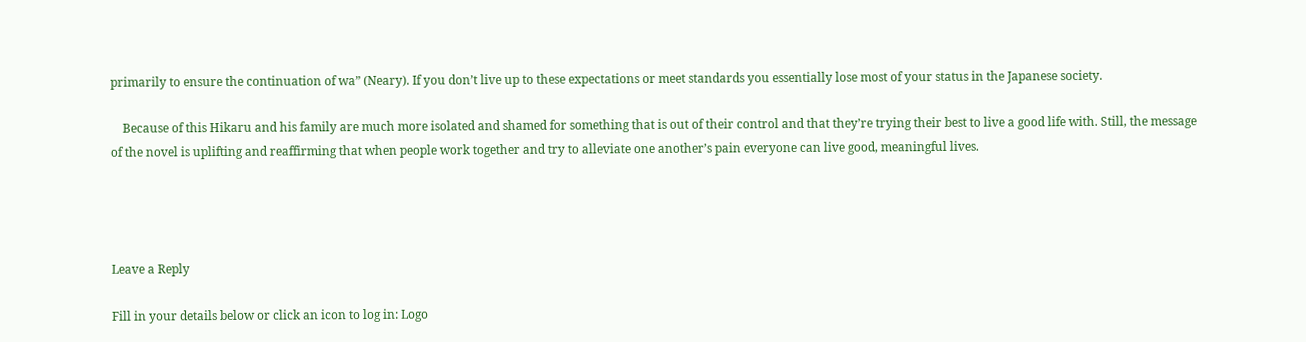primarily to ensure the continuation of wa” (Neary). If you don’t live up to these expectations or meet standards you essentially lose most of your status in the Japanese society.

    Because of this Hikaru and his family are much more isolated and shamed for something that is out of their control and that they’re trying their best to live a good life with. Still, the message of the novel is uplifting and reaffirming that when people work together and try to alleviate one another’s pain everyone can live good, meaningful lives.




Leave a Reply

Fill in your details below or click an icon to log in: Logo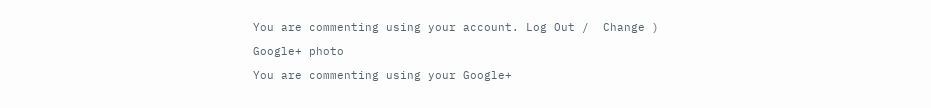You are commenting using your account. Log Out /  Change )

Google+ photo

You are commenting using your Google+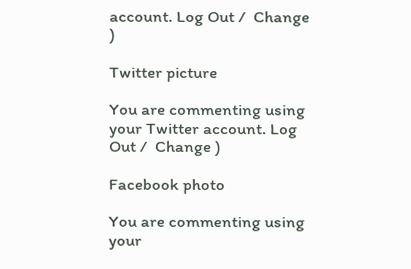account. Log Out /  Change )

Twitter picture

You are commenting using your Twitter account. Log Out /  Change )

Facebook photo

You are commenting using your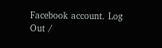Facebook account. Log Out /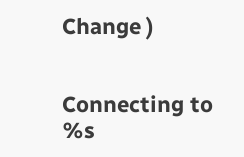Change )


Connecting to %s